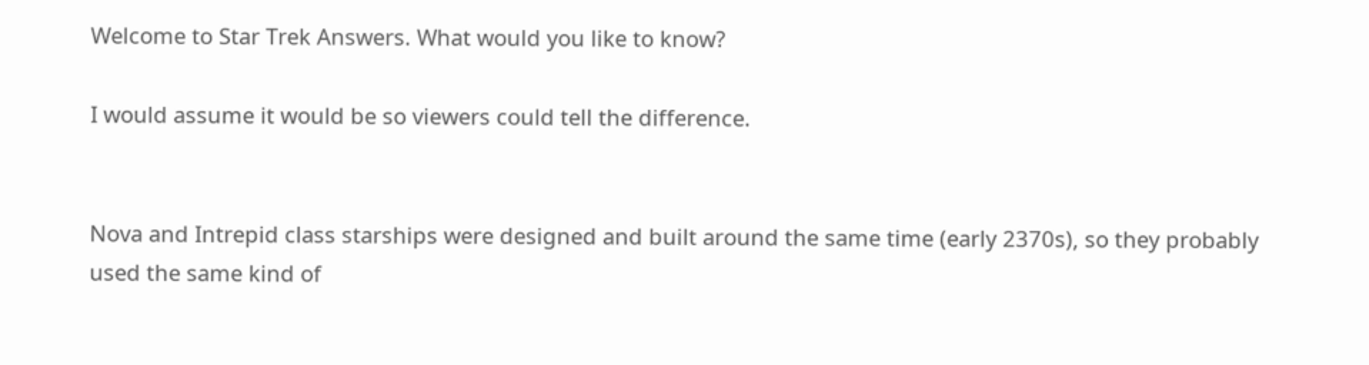Welcome to Star Trek Answers. What would you like to know?

I would assume it would be so viewers could tell the difference.


Nova and Intrepid class starships were designed and built around the same time (early 2370s), so they probably used the same kind of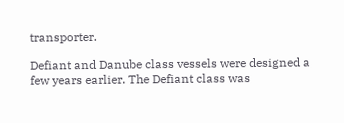transporter.

Defiant and Danube class vessels were designed a few years earlier. The Defiant class was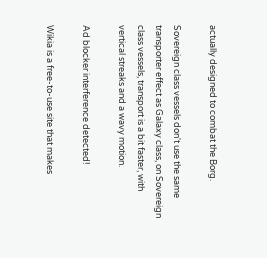actually designed to combat the Borg.

Sovereign class vessels don't use the same transporter effect as Galaxy class, on Sovereign class vessels, transport is a bit faster, with vertical streaks and a wavy motion.

Ad blocker interference detected!

Wikia is a free-to-use site that makes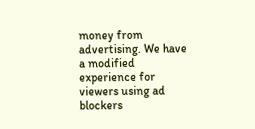money from advertising. We have a modified experience for viewers using ad blockers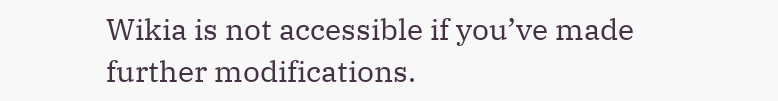Wikia is not accessible if you’ve made further modifications.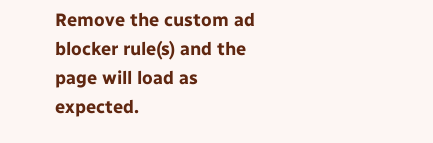Remove the custom ad blocker rule(s) and the page will load as expected.